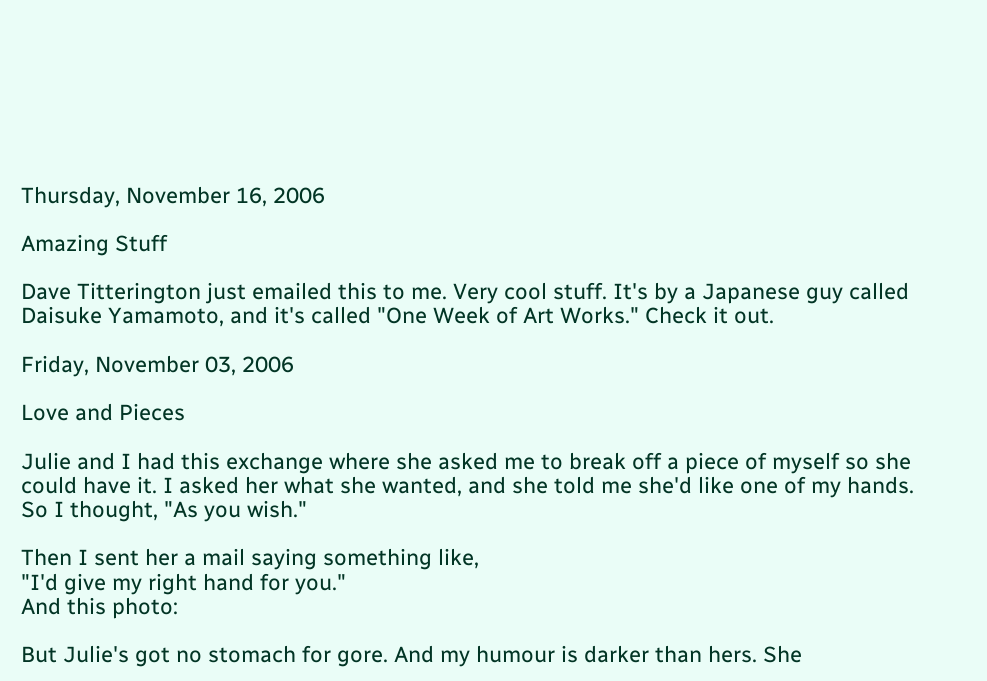Thursday, November 16, 2006

Amazing Stuff

Dave Titterington just emailed this to me. Very cool stuff. It's by a Japanese guy called Daisuke Yamamoto, and it's called "One Week of Art Works." Check it out.

Friday, November 03, 2006

Love and Pieces

Julie and I had this exchange where she asked me to break off a piece of myself so she could have it. I asked her what she wanted, and she told me she'd like one of my hands. So I thought, "As you wish."

Then I sent her a mail saying something like,
"I'd give my right hand for you."
And this photo:

But Julie's got no stomach for gore. And my humour is darker than hers. She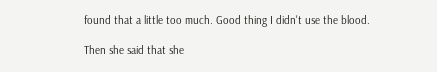found that a little too much. Good thing I didn't use the blood.

Then she said that she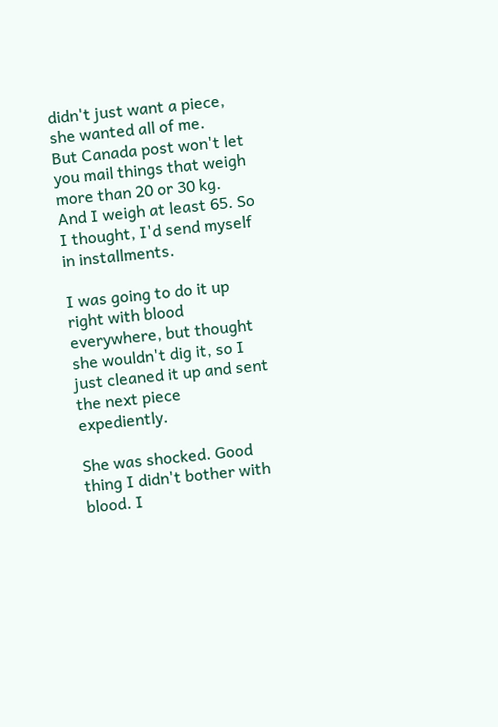didn't just want a piece, she wanted all of me.
But Canada post won't let you mail things that weigh more than 20 or 30 kg. And I weigh at least 65. So I thought, I'd send myself in installments.

I was going to do it up right with blood everywhere, but thought she wouldn't dig it, so I just cleaned it up and sent the next piece expediently.

She was shocked. Good thing I didn't bother with blood. I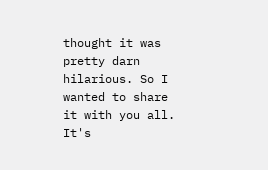thought it was pretty darn hilarious. So I wanted to share it with you all. It's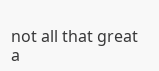not all that great a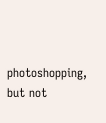photoshopping, but not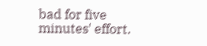bad for five minutes' effort.